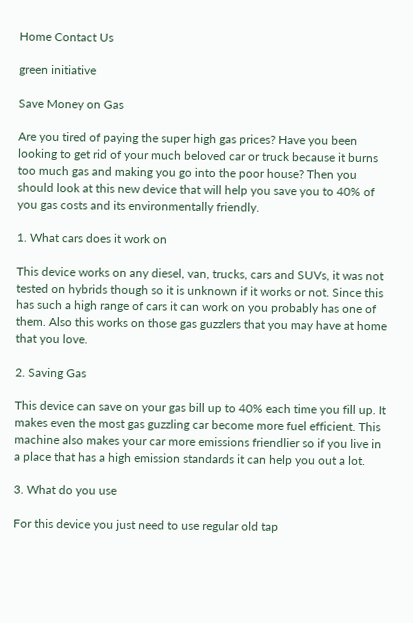Home Contact Us

green initiative

Save Money on Gas

Are you tired of paying the super high gas prices? Have you been looking to get rid of your much beloved car or truck because it burns too much gas and making you go into the poor house? Then you should look at this new device that will help you save you to 40% of you gas costs and its environmentally friendly.

1. What cars does it work on

This device works on any diesel, van, trucks, cars and SUVs, it was not tested on hybrids though so it is unknown if it works or not. Since this has such a high range of cars it can work on you probably has one of them. Also this works on those gas guzzlers that you may have at home that you love.

2. Saving Gas

This device can save on your gas bill up to 40% each time you fill up. It makes even the most gas guzzling car become more fuel efficient. This machine also makes your car more emissions friendlier so if you live in a place that has a high emission standards it can help you out a lot.

3. What do you use

For this device you just need to use regular old tap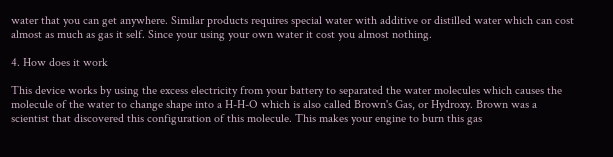water that you can get anywhere. Similar products requires special water with additive or distilled water which can cost almost as much as gas it self. Since your using your own water it cost you almost nothing.

4. How does it work

This device works by using the excess electricity from your battery to separated the water molecules which causes the molecule of the water to change shape into a H-H-O which is also called Brown's Gas, or Hydroxy. Brown was a scientist that discovered this configuration of this molecule. This makes your engine to burn this gas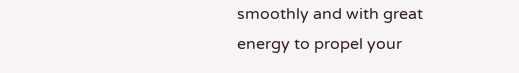smoothly and with great energy to propel your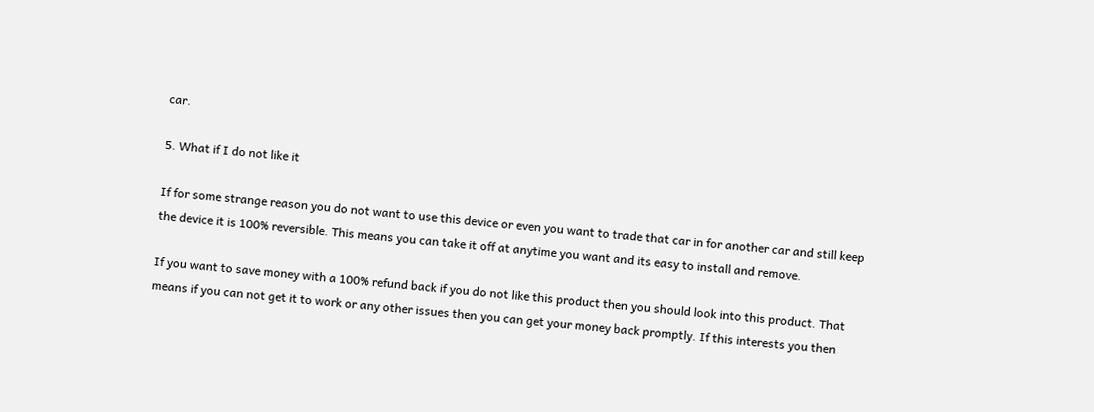car.

5. What if I do not like it

If for some strange reason you do not want to use this device or even you want to trade that car in for another car and still keep the device it is 100% reversible. This means you can take it off at anytime you want and its easy to install and remove.

If you want to save money with a 100% refund back if you do not like this product then you should look into this product. That means if you can not get it to work or any other issues then you can get your money back promptly. If this interests you then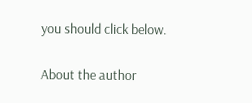you should click below.

About the author